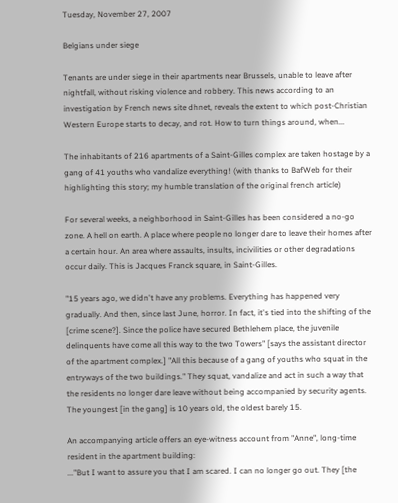Tuesday, November 27, 2007

Belgians under siege

Tenants are under siege in their apartments near Brussels, unable to leave after nightfall, without risking violence and robbery. This news according to an investigation by French news site dhnet, reveals the extent to which post-Christian Western Europe starts to decay, and rot. How to turn things around, when...

The inhabitants of 216 apartments of a Saint-Gilles complex are taken hostage by a gang of 41 youths who vandalize everything! (with thanks to BafWeb for their highlighting this story; my humble translation of the original french article)

For several weeks, a neighborhood in Saint-Gilles has been considered a no-go zone. A hell on earth. A place where people no longer dare to leave their homes after a certain hour. An area where assaults, insults, incivilities or other degradations occur daily. This is Jacques Franck square, in Saint-Gilles.

"15 years ago, we didn't have any problems. Everything has happened very gradually. And then, since last June, horror. In fact, it's tied into the shifting of the [crime scene?]. Since the police have secured Bethlehem place, the juvenile delinquents have come all this way to the two Towers" [says the assistant director of the apartment complex.] "All this because of a gang of youths who squat in the entryways of the two buildings." They squat, vandalize and act in such a way that the residents no longer dare leave without being accompanied by security agents. The youngest [in the gang] is 10 years old, the oldest barely 15.

An accompanying article offers an eye-witness account from "Anne", long-time resident in the apartment building:
..."But I want to assure you that I am scared. I can no longer go out. They [the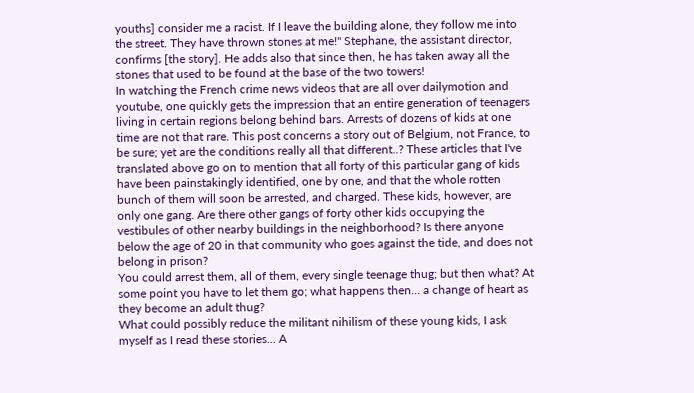youths] consider me a racist. If I leave the building alone, they follow me into the street. They have thrown stones at me!" Stephane, the assistant director, confirms [the story]. He adds also that since then, he has taken away all the stones that used to be found at the base of the two towers!
In watching the French crime news videos that are all over dailymotion and youtube, one quickly gets the impression that an entire generation of teenagers living in certain regions belong behind bars. Arrests of dozens of kids at one time are not that rare. This post concerns a story out of Belgium, not France, to be sure; yet are the conditions really all that different..? These articles that I've translated above go on to mention that all forty of this particular gang of kids have been painstakingly identified, one by one, and that the whole rotten bunch of them will soon be arrested, and charged. These kids, however, are only one gang. Are there other gangs of forty other kids occupying the vestibules of other nearby buildings in the neighborhood? Is there anyone below the age of 20 in that community who goes against the tide, and does not belong in prison?
You could arrest them, all of them, every single teenage thug; but then what? At some point you have to let them go; what happens then... a change of heart as they become an adult thug?
What could possibly reduce the militant nihilism of these young kids, I ask myself as I read these stories... A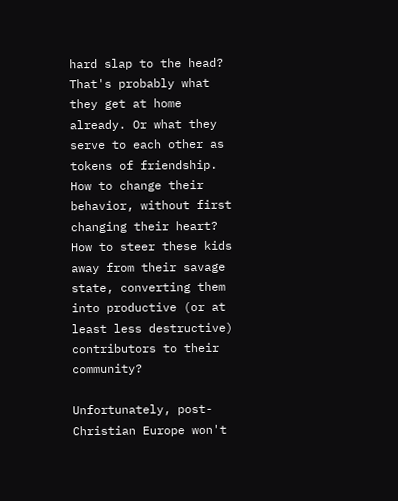hard slap to the head? That's probably what they get at home already. Or what they serve to each other as tokens of friendship. How to change their behavior, without first changing their heart? How to steer these kids away from their savage state, converting them into productive (or at least less destructive) contributors to their community?

Unfortunately, post-Christian Europe won't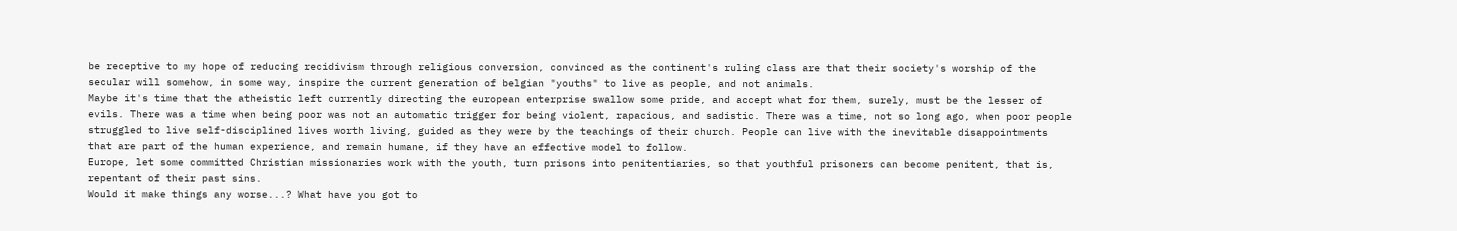be receptive to my hope of reducing recidivism through religious conversion, convinced as the continent's ruling class are that their society's worship of the secular will somehow, in some way, inspire the current generation of belgian "youths" to live as people, and not animals.
Maybe it's time that the atheistic left currently directing the european enterprise swallow some pride, and accept what for them, surely, must be the lesser of evils. There was a time when being poor was not an automatic trigger for being violent, rapacious, and sadistic. There was a time, not so long ago, when poor people struggled to live self-disciplined lives worth living, guided as they were by the teachings of their church. People can live with the inevitable disappointments that are part of the human experience, and remain humane, if they have an effective model to follow.
Europe, let some committed Christian missionaries work with the youth, turn prisons into penitentiaries, so that youthful prisoners can become penitent, that is, repentant of their past sins.
Would it make things any worse...? What have you got to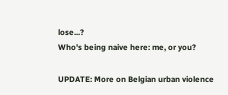lose...?
Who's being naive here: me, or you?

UPDATE: More on Belgian urban violence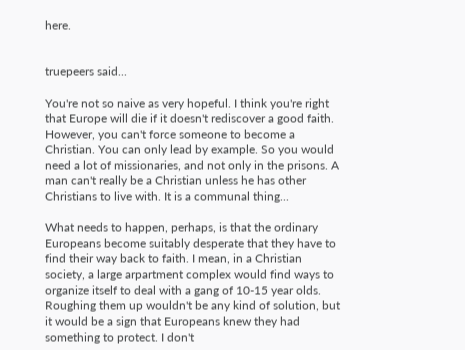here.


truepeers said...

You're not so naive as very hopeful. I think you're right that Europe will die if it doesn't rediscover a good faith. However, you can't force someone to become a Christian. You can only lead by example. So you would need a lot of missionaries, and not only in the prisons. A man can't really be a Christian unless he has other Christians to live with. It is a communal thing...

What needs to happen, perhaps, is that the ordinary Europeans become suitably desperate that they have to find their way back to faith. I mean, in a Christian society, a large arpartment complex would find ways to organize itself to deal with a gang of 10-15 year olds. Roughing them up wouldn't be any kind of solution, but it would be a sign that Europeans knew they had something to protect. I don't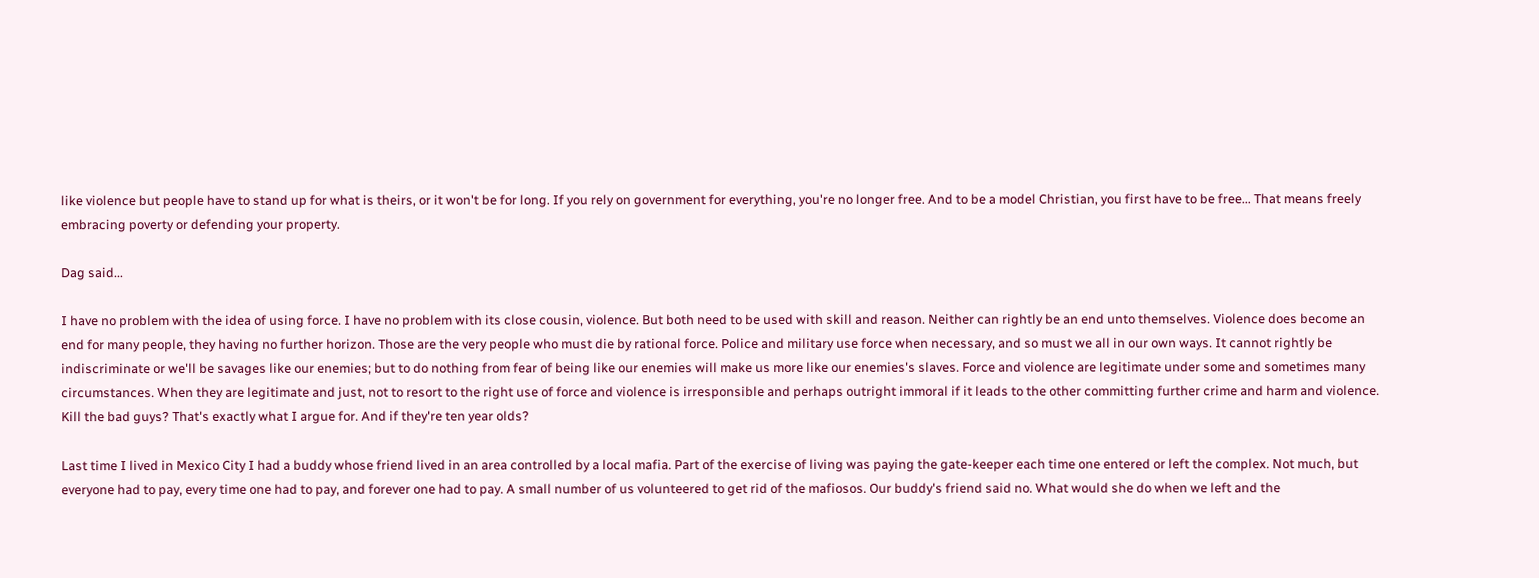like violence but people have to stand up for what is theirs, or it won't be for long. If you rely on government for everything, you're no longer free. And to be a model Christian, you first have to be free... That means freely embracing poverty or defending your property.

Dag said...

I have no problem with the idea of using force. I have no problem with its close cousin, violence. But both need to be used with skill and reason. Neither can rightly be an end unto themselves. Violence does become an end for many people, they having no further horizon. Those are the very people who must die by rational force. Police and military use force when necessary, and so must we all in our own ways. It cannot rightly be indiscriminate or we'll be savages like our enemies; but to do nothing from fear of being like our enemies will make us more like our enemies's slaves. Force and violence are legitimate under some and sometimes many circumstances. When they are legitimate and just, not to resort to the right use of force and violence is irresponsible and perhaps outright immoral if it leads to the other committing further crime and harm and violence. Kill the bad guys? That's exactly what I argue for. And if they're ten year olds?

Last time I lived in Mexico City I had a buddy whose friend lived in an area controlled by a local mafia. Part of the exercise of living was paying the gate-keeper each time one entered or left the complex. Not much, but everyone had to pay, every time one had to pay, and forever one had to pay. A small number of us volunteered to get rid of the mafiosos. Our buddy's friend said no. What would she do when we left and the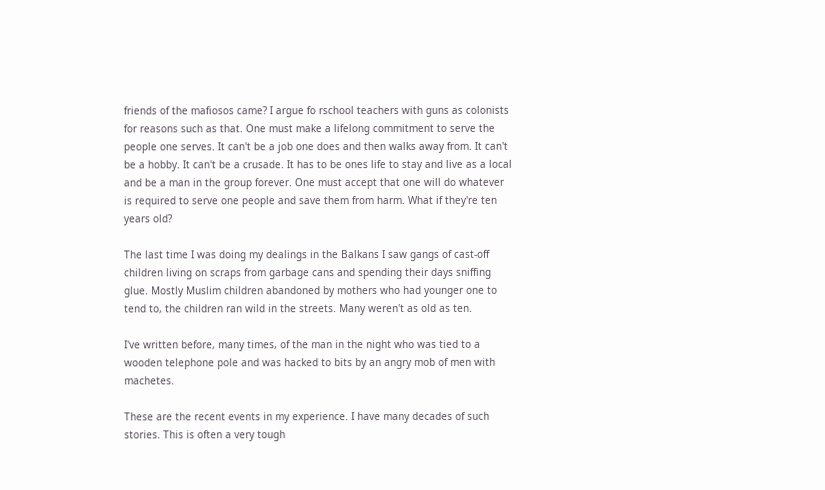friends of the mafiosos came? I argue fo rschool teachers with guns as colonists for reasons such as that. One must make a lifelong commitment to serve the people one serves. It can't be a job one does and then walks away from. It can't be a hobby. It can't be a crusade. It has to be ones life to stay and live as a local and be a man in the group forever. One must accept that one will do whatever is required to serve one people and save them from harm. What if they're ten years old?

The last time I was doing my dealings in the Balkans I saw gangs of cast-off children living on scraps from garbage cans and spending their days sniffing glue. Mostly Muslim children abandoned by mothers who had younger one to tend to, the children ran wild in the streets. Many weren't as old as ten.

I've written before, many times, of the man in the night who was tied to a wooden telephone pole and was hacked to bits by an angry mob of men with machetes.

These are the recent events in my experience. I have many decades of such stories. This is often a very tough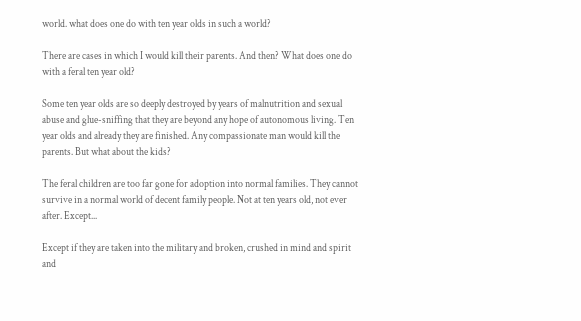world. what does one do with ten year olds in such a world?

There are cases in which I would kill their parents. And then? What does one do with a feral ten year old?

Some ten year olds are so deeply destroyed by years of malnutrition and sexual abuse and glue-sniffing that they are beyond any hope of autonomous living. Ten year olds and already they are finished. Any compassionate man would kill the parents. But what about the kids?

The feral children are too far gone for adoption into normal families. They cannot survive in a normal world of decent family people. Not at ten years old, not ever after. Except...

Except if they are taken into the military and broken, crushed in mind and spirit and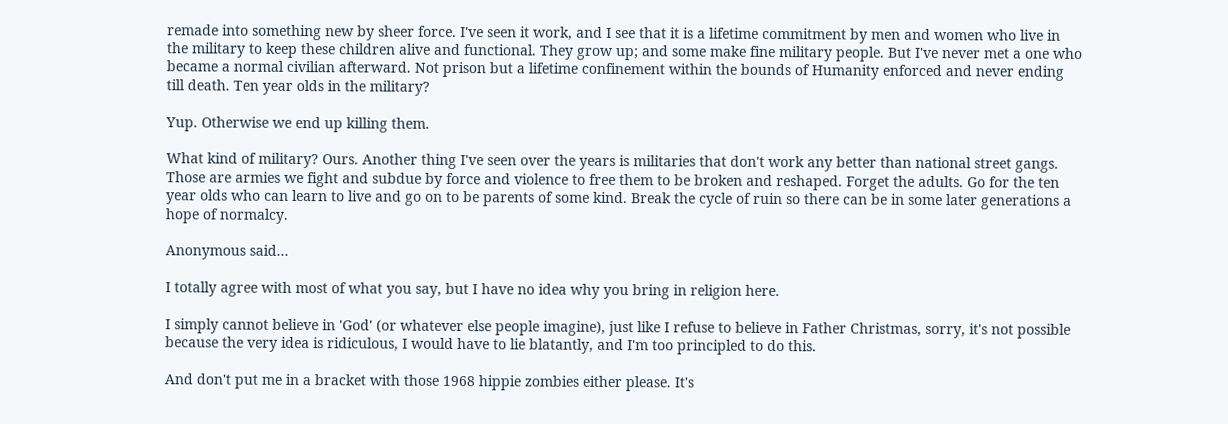remade into something new by sheer force. I've seen it work, and I see that it is a lifetime commitment by men and women who live in the military to keep these children alive and functional. They grow up; and some make fine military people. But I've never met a one who became a normal civilian afterward. Not prison but a lifetime confinement within the bounds of Humanity enforced and never ending till death. Ten year olds in the military?

Yup. Otherwise we end up killing them.

What kind of military? Ours. Another thing I've seen over the years is militaries that don't work any better than national street gangs. Those are armies we fight and subdue by force and violence to free them to be broken and reshaped. Forget the adults. Go for the ten year olds who can learn to live and go on to be parents of some kind. Break the cycle of ruin so there can be in some later generations a hope of normalcy.

Anonymous said...

I totally agree with most of what you say, but I have no idea why you bring in religion here.

I simply cannot believe in 'God' (or whatever else people imagine), just like I refuse to believe in Father Christmas, sorry, it's not possible because the very idea is ridiculous, I would have to lie blatantly, and I'm too principled to do this.

And don't put me in a bracket with those 1968 hippie zombies either please. It's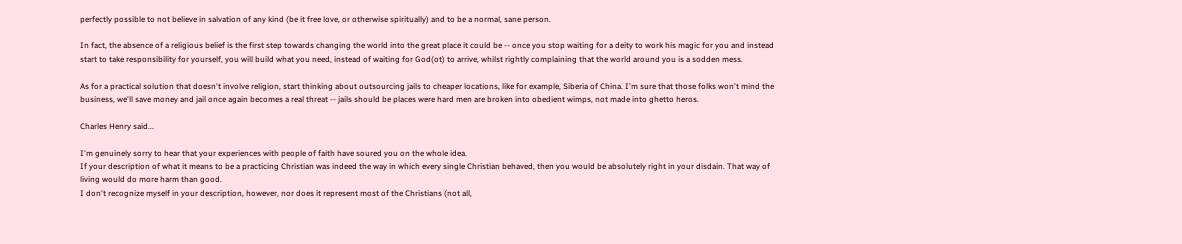perfectly possible to not believe in salvation of any kind (be it free love, or otherwise spiritually) and to be a normal, sane person.

In fact, the absence of a religious belief is the first step towards changing the world into the great place it could be -- once you stop waiting for a deity to work his magic for you and instead start to take responsibility for yourself, you will build what you need, instead of waiting for God(ot) to arrive, whilst rightly complaining that the world around you is a sodden mess.

As for a practical solution that doesn't involve religion, start thinking about outsourcing jails to cheaper locations, like for example, Siberia of China. I'm sure that those folks won't mind the business, we'll save money and jail once again becomes a real threat -- jails should be places were hard men are broken into obedient wimps, not made into ghetto heros.

Charles Henry said...

I'm genuinely sorry to hear that your experiences with people of faith have soured you on the whole idea.
If your description of what it means to be a practicing Christian was indeed the way in which every single Christian behaved, then you would be absolutely right in your disdain. That way of living would do more harm than good.
I don't recognize myself in your description, however, nor does it represent most of the Christians (not all,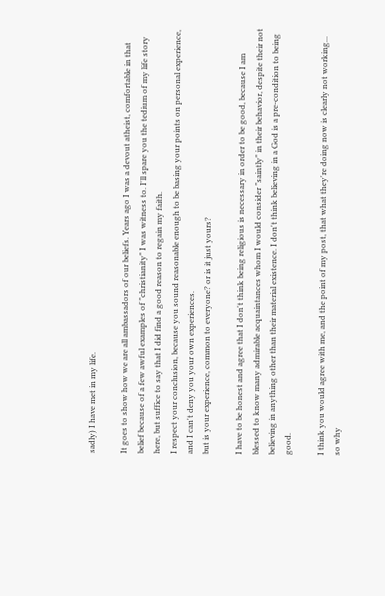sadly) I have met in my life.

It goes to show how we are all ambassadors of our beliefs. Years ago I was a devout atheist, comfortable in that belief because of a few awful examples of "christianity" I was witness to. I'll spare you the tedium of my life story here, but suffice to say that I did find a good reason to regain my faith.
I respect your conclusion, because you sound reasonable enough to be basing your points on personal experience, and I can't deny you your own experiences.
but is your experience, common to everyone? or is it just yours?

I have to be honest and agree that I don't think being religious is necessary in order to be good, because I am blessed to know many admirable acquaintances whom I would consider "saintly" in their behavior, despite their not believing in anything other than their material existence. I don't think believing in a God is a pre-condition to being good.

I think you would agree with me, and the point of my post, that what they're doing now is clearly not working... so why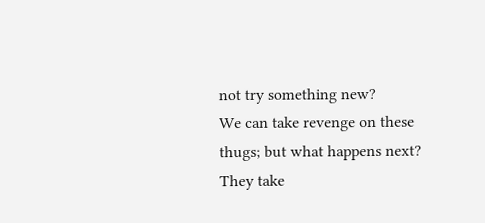not try something new?
We can take revenge on these thugs; but what happens next? They take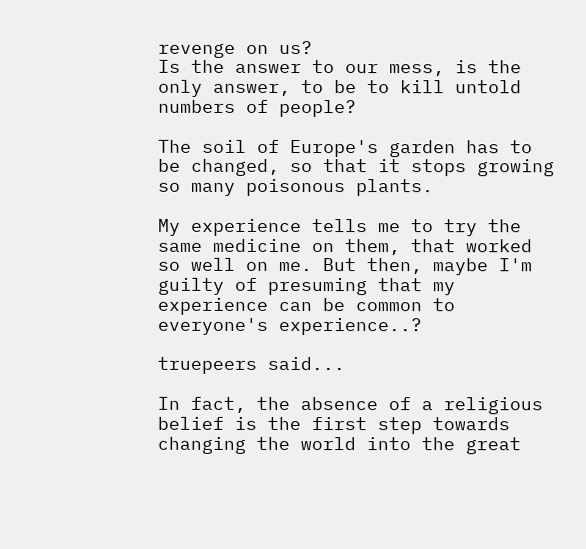revenge on us?
Is the answer to our mess, is the only answer, to be to kill untold numbers of people?

The soil of Europe's garden has to be changed, so that it stops growing so many poisonous plants.

My experience tells me to try the same medicine on them, that worked so well on me. But then, maybe I'm guilty of presuming that my experience can be common to everyone's experience..?

truepeers said...

In fact, the absence of a religious belief is the first step towards changing the world into the great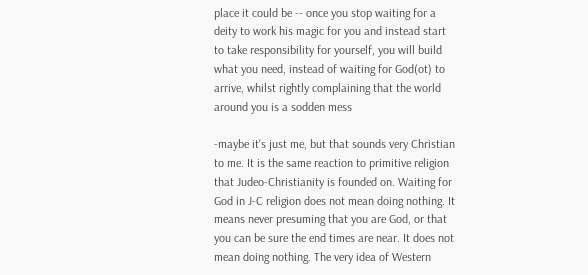place it could be -- once you stop waiting for a deity to work his magic for you and instead start to take responsibility for yourself, you will build what you need, instead of waiting for God(ot) to arrive, whilst rightly complaining that the world around you is a sodden mess

-maybe it's just me, but that sounds very Christian to me. It is the same reaction to primitive religion that Judeo-Christianity is founded on. Waiting for God in J-C religion does not mean doing nothing. It means never presuming that you are God, or that you can be sure the end times are near. It does not mean doing nothing. The very idea of Western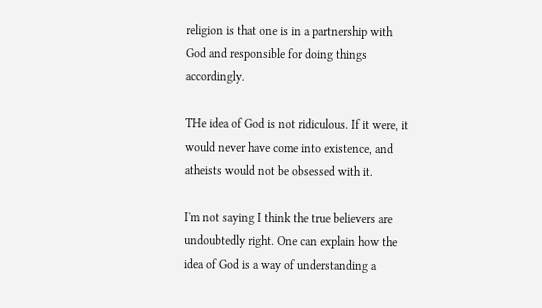religion is that one is in a partnership with God and responsible for doing things accordingly.

THe idea of God is not ridiculous. If it were, it would never have come into existence, and atheists would not be obsessed with it.

I'm not saying I think the true believers are undoubtedly right. One can explain how the idea of God is a way of understanding a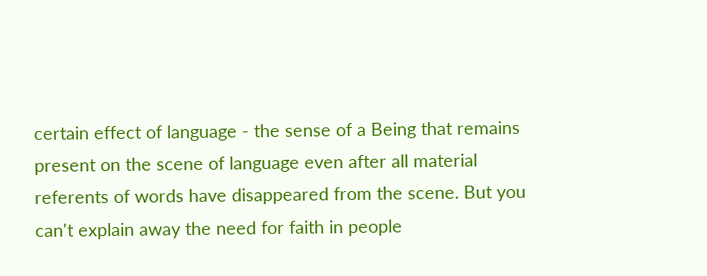certain effect of language - the sense of a Being that remains present on the scene of language even after all material referents of words have disappeared from the scene. But you can't explain away the need for faith in people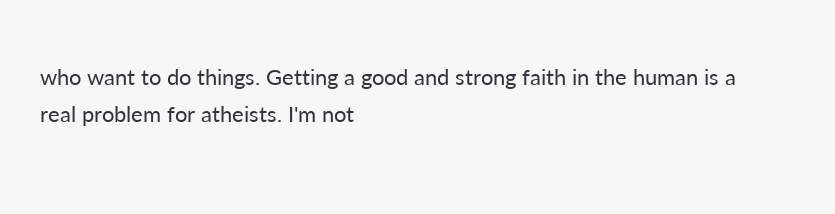who want to do things. Getting a good and strong faith in the human is a real problem for atheists. I'm not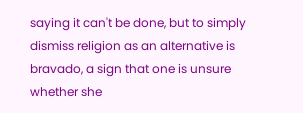saying it can't be done, but to simply dismiss religion as an alternative is bravado, a sign that one is unsure whether she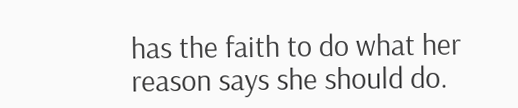has the faith to do what her reason says she should do.